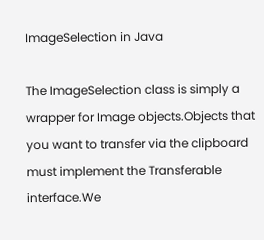ImageSelection in Java

The ImageSelection class is simply a wrapper for Image objects.Objects that you want to transfer via the clipboard must implement the Transferable interface.We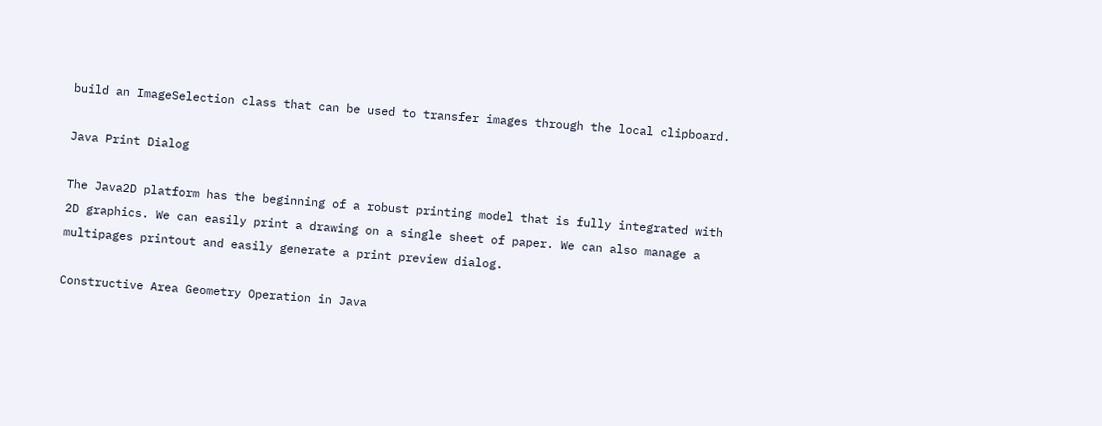build an ImageSelection class that can be used to transfer images through the local clipboard.

Java Print Dialog

The Java2D platform has the beginning of a robust printing model that is fully integrated with 2D graphics. We can easily print a drawing on a single sheet of paper. We can also manage a multipages printout and easily generate a print preview dialog.

Constructive Area Geometry Operation in Java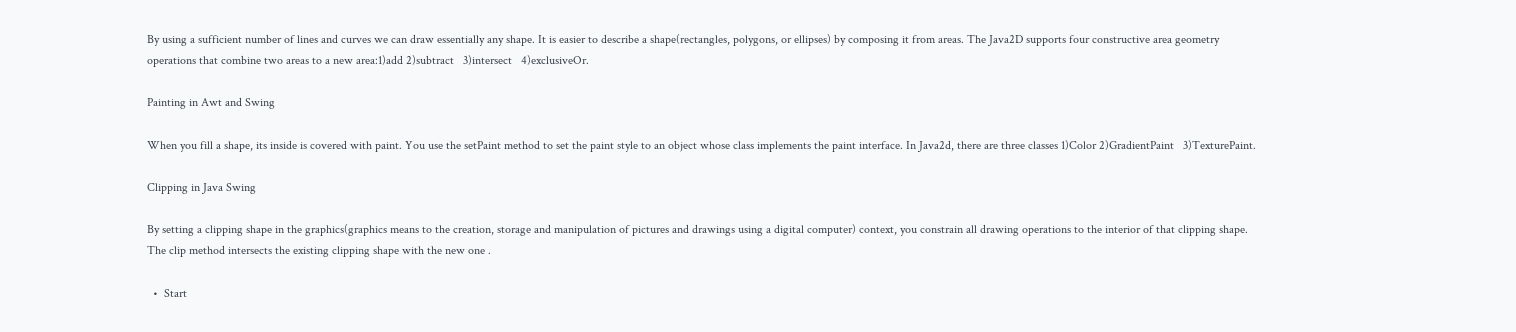By using a sufficient number of lines and curves we can draw essentially any shape. It is easier to describe a shape(rectangles, polygons, or ellipses) by composing it from areas. The Java2D supports four constructive area geometry operations that combine two areas to a new area:1)add 2)subtract   3)intersect   4)exclusiveOr.

Painting in Awt and Swing

When you fill a shape, its inside is covered with paint. You use the setPaint method to set the paint style to an object whose class implements the paint interface. In Java2d, there are three classes 1)Color 2)GradientPaint   3)TexturePaint.

Clipping in Java Swing

By setting a clipping shape in the graphics(graphics means to the creation, storage and manipulation of pictures and drawings using a digital computer) context, you constrain all drawing operations to the interior of that clipping shape. The clip method intersects the existing clipping shape with the new one .

  •  Start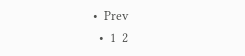•  Prev
  •  1  2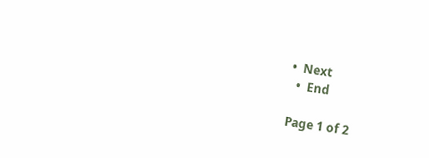•  Next
  •  End

Page 1 of 2